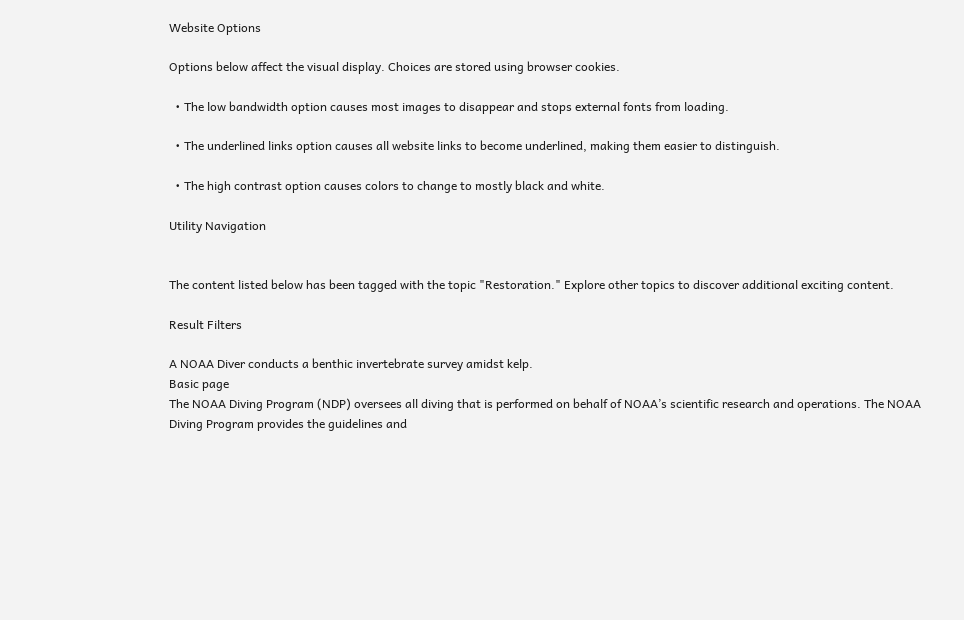Website Options

Options below affect the visual display. Choices are stored using browser cookies.

  • The low bandwidth option causes most images to disappear and stops external fonts from loading.

  • The underlined links option causes all website links to become underlined, making them easier to distinguish.

  • The high contrast option causes colors to change to mostly black and white.

Utility Navigation


The content listed below has been tagged with the topic "Restoration." Explore other topics to discover additional exciting content.

Result Filters

A NOAA Diver conducts a benthic invertebrate survey amidst kelp.
Basic page
The NOAA Diving Program (NDP) oversees all diving that is performed on behalf of NOAA’s scientific research and operations. The NOAA Diving Program provides the guidelines and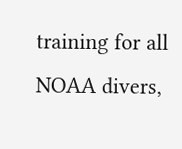training for all NOAA divers,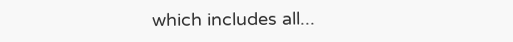which includes all...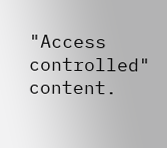"Access controlled" content.